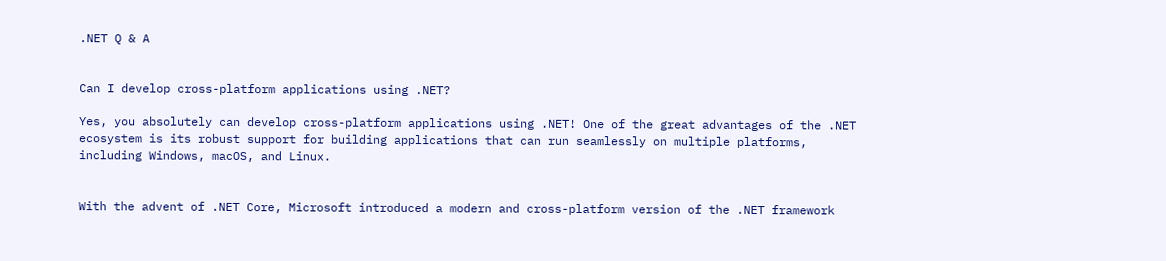.NET Q & A


Can I develop cross-platform applications using .NET?

Yes, you absolutely can develop cross-platform applications using .NET! One of the great advantages of the .NET ecosystem is its robust support for building applications that can run seamlessly on multiple platforms, including Windows, macOS, and Linux.


With the advent of .NET Core, Microsoft introduced a modern and cross-platform version of the .NET framework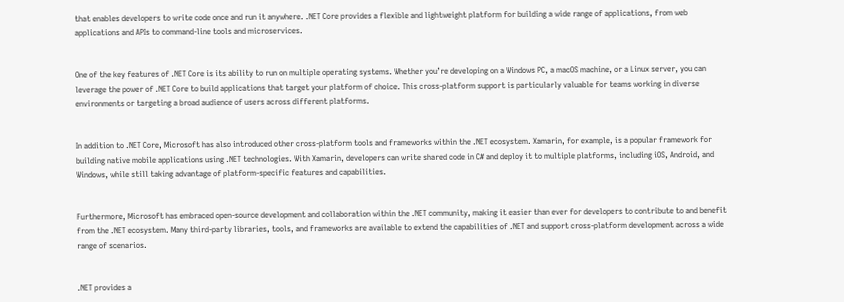that enables developers to write code once and run it anywhere. .NET Core provides a flexible and lightweight platform for building a wide range of applications, from web applications and APIs to command-line tools and microservices.


One of the key features of .NET Core is its ability to run on multiple operating systems. Whether you’re developing on a Windows PC, a macOS machine, or a Linux server, you can leverage the power of .NET Core to build applications that target your platform of choice. This cross-platform support is particularly valuable for teams working in diverse environments or targeting a broad audience of users across different platforms.


In addition to .NET Core, Microsoft has also introduced other cross-platform tools and frameworks within the .NET ecosystem. Xamarin, for example, is a popular framework for building native mobile applications using .NET technologies. With Xamarin, developers can write shared code in C# and deploy it to multiple platforms, including iOS, Android, and Windows, while still taking advantage of platform-specific features and capabilities.


Furthermore, Microsoft has embraced open-source development and collaboration within the .NET community, making it easier than ever for developers to contribute to and benefit from the .NET ecosystem. Many third-party libraries, tools, and frameworks are available to extend the capabilities of .NET and support cross-platform development across a wide range of scenarios.


.NET provides a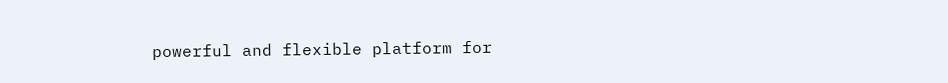powerful and flexible platform for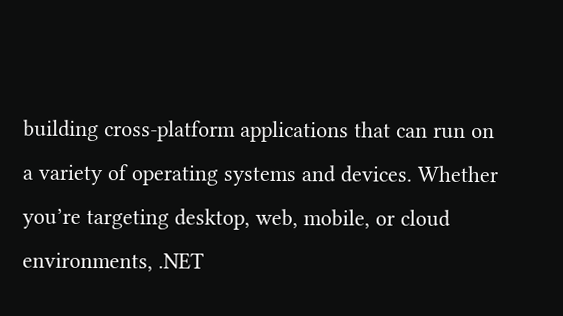building cross-platform applications that can run on a variety of operating systems and devices. Whether you’re targeting desktop, web, mobile, or cloud environments, .NET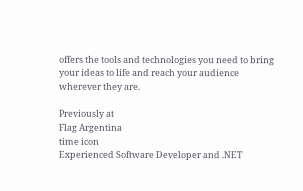offers the tools and technologies you need to bring your ideas to life and reach your audience wherever they are.

Previously at
Flag Argentina
time icon
Experienced Software Developer and .NET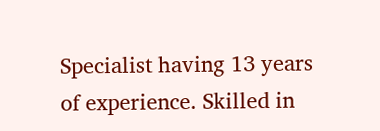Specialist having 13 years of experience. Skilled in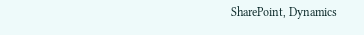SharePoint, Dynamics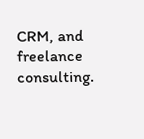CRM, and freelance consulting.